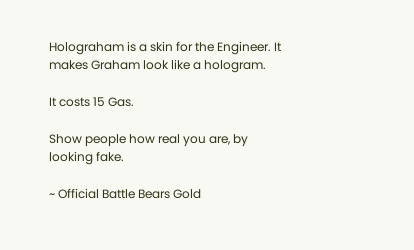Holograham is a skin for the Engineer. It makes Graham look like a hologram.

It costs 15 Gas.

Show people how real you are, by looking fake.

~ Official Battle Bears Gold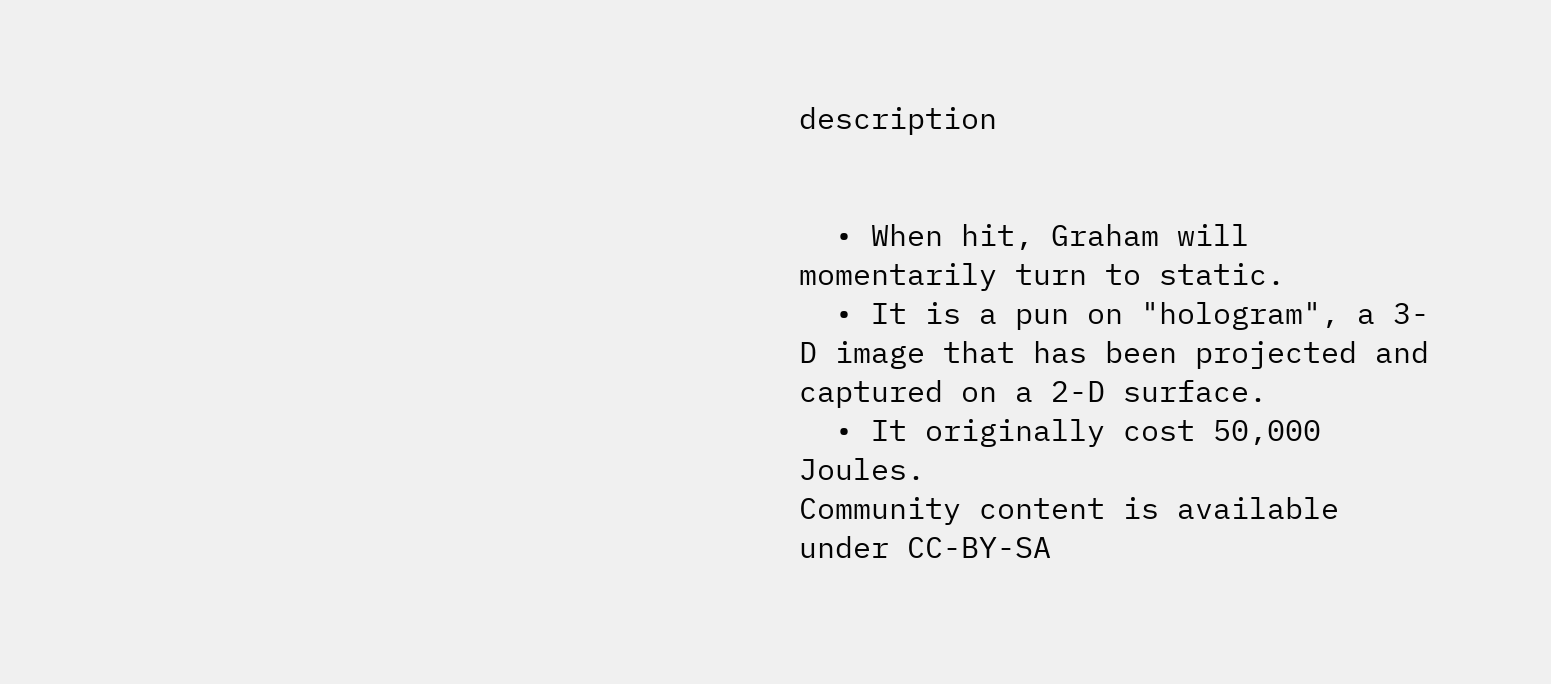description


  • When hit, Graham will momentarily turn to static.
  • It is a pun on "hologram", a 3-D image that has been projected and captured on a 2-D surface.
  • It originally cost 50,000 Joules.
Community content is available under CC-BY-SA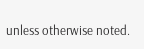unless otherwise noted.